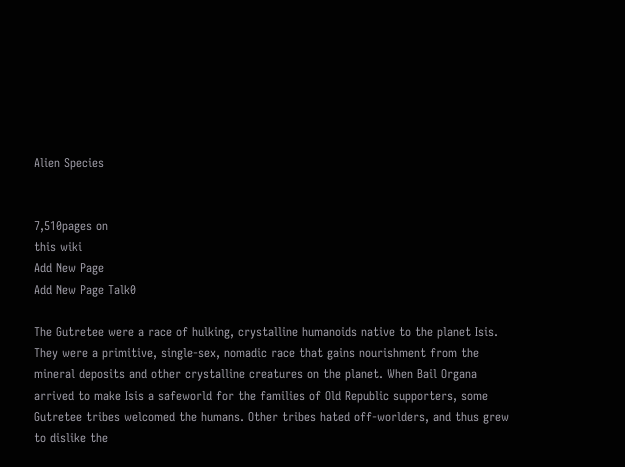Alien Species


7,510pages on
this wiki
Add New Page
Add New Page Talk0

The Gutretee were a race of hulking, crystalline humanoids native to the planet Isis. They were a primitive, single-sex, nomadic race that gains nourishment from the mineral deposits and other crystalline creatures on the planet. When Bail Organa arrived to make Isis a safeworld for the families of Old Republic supporters, some Gutretee tribes welcomed the humans. Other tribes hated off-worlders, and thus grew to dislike the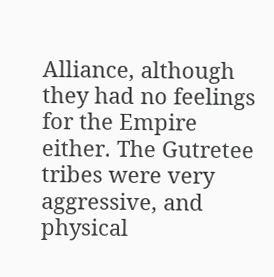Alliance, although they had no feelings for the Empire either. The Gutretee tribes were very aggressive, and physical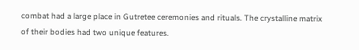combat had a large place in Gutretee ceremonies and rituals. The crystalline matrix of their bodies had two unique features.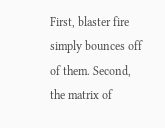First, blaster fire simply bounces off of them. Second, the matrix of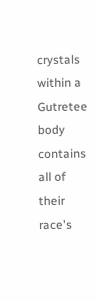crystals within a Gutretee body contains all of their race's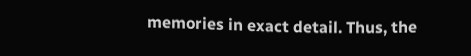memories in exact detail. Thus, the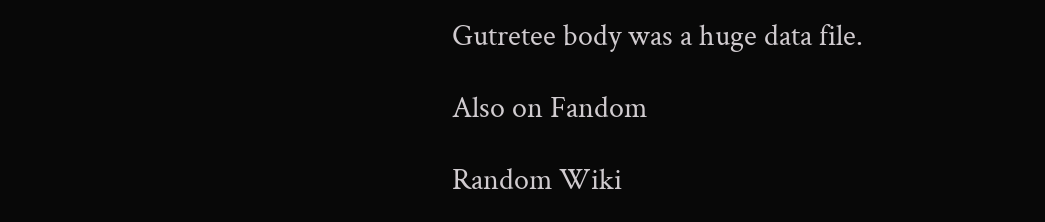Gutretee body was a huge data file.

Also on Fandom

Random Wiki